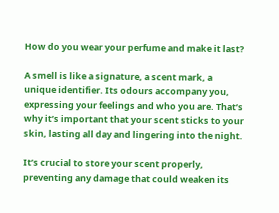How do you wear your perfume and make it last?

A smell is like a signature, a scent mark, a unique identifier. Its odours accompany you, expressing your feelings and who you are. That’s why it’s important that your scent sticks to your skin, lasting all day and lingering into the night.

It’s crucial to store your scent properly, preventing any damage that could weaken its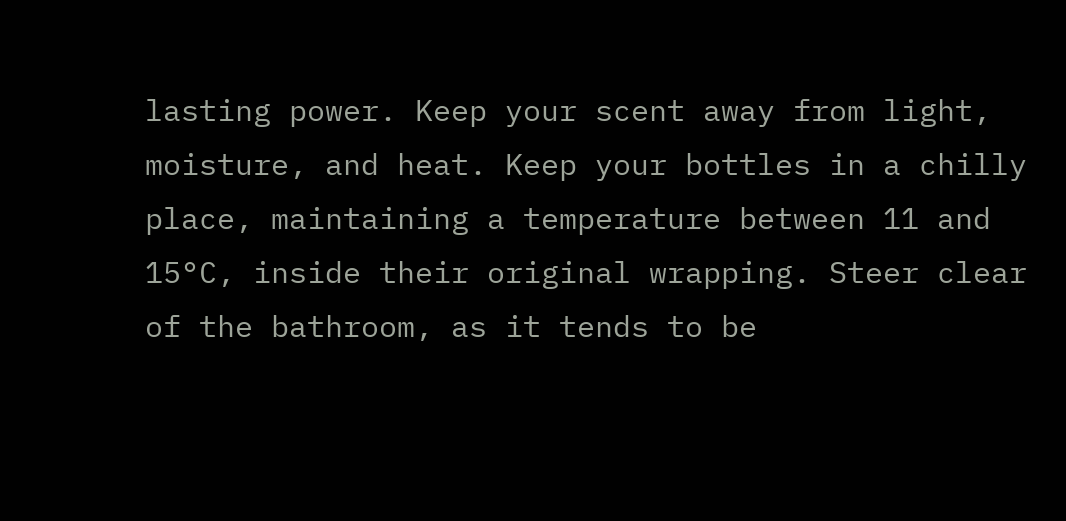lasting power. Keep your scent away from light, moisture, and heat. Keep your bottles in a chilly place, maintaining a temperature between 11 and 15°C, inside their original wrapping. Steer clear of the bathroom, as it tends to be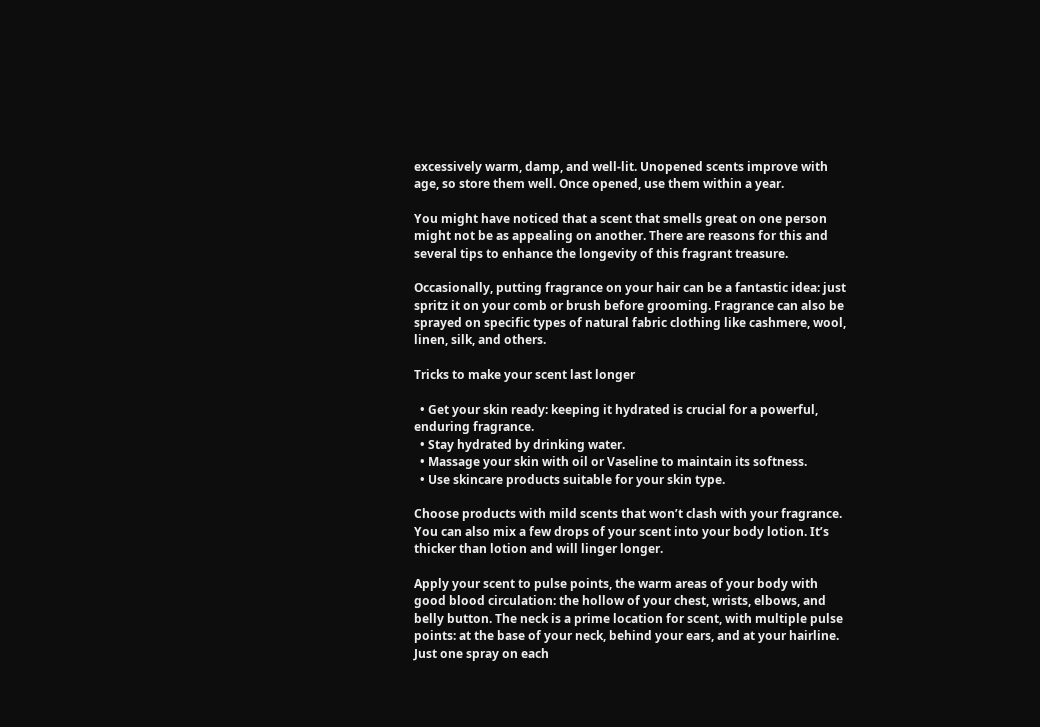excessively warm, damp, and well-lit. Unopened scents improve with age, so store them well. Once opened, use them within a year.

You might have noticed that a scent that smells great on one person might not be as appealing on another. There are reasons for this and several tips to enhance the longevity of this fragrant treasure.

Occasionally, putting fragrance on your hair can be a fantastic idea: just spritz it on your comb or brush before grooming. Fragrance can also be sprayed on specific types of natural fabric clothing like cashmere, wool, linen, silk, and others.

Tricks to make your scent last longer

  • Get your skin ready: keeping it hydrated is crucial for a powerful, enduring fragrance.
  • Stay hydrated by drinking water.
  • Massage your skin with oil or Vaseline to maintain its softness.
  • Use skincare products suitable for your skin type.

Choose products with mild scents that won’t clash with your fragrance. You can also mix a few drops of your scent into your body lotion. It’s thicker than lotion and will linger longer.

Apply your scent to pulse points, the warm areas of your body with good blood circulation: the hollow of your chest, wrists, elbows, and belly button. The neck is a prime location for scent, with multiple pulse points: at the base of your neck, behind your ears, and at your hairline. Just one spray on each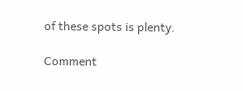of these spots is plenty.

Comment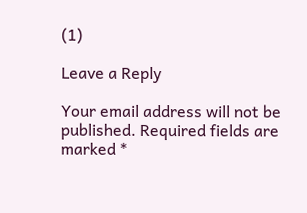(1)

Leave a Reply

Your email address will not be published. Required fields are marked *